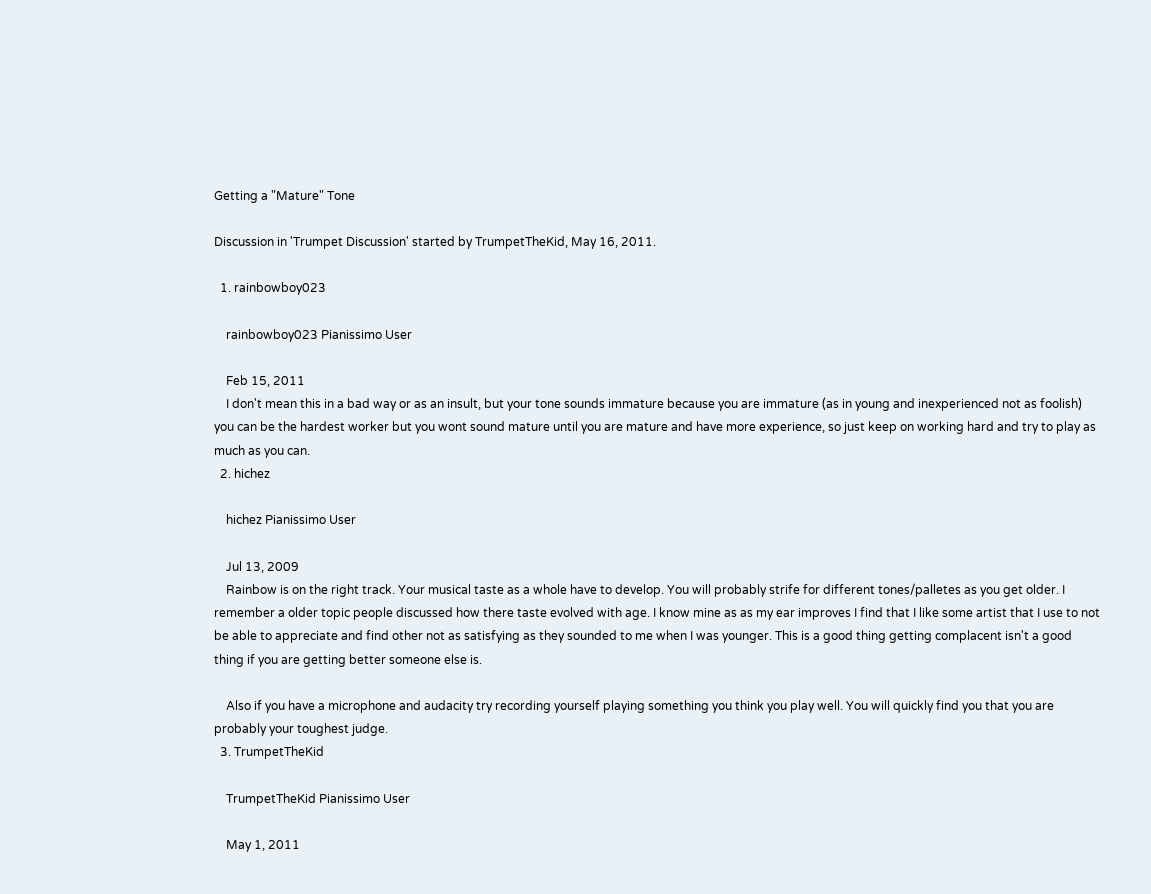Getting a "Mature" Tone

Discussion in 'Trumpet Discussion' started by TrumpetTheKid, May 16, 2011.

  1. rainbowboy023

    rainbowboy023 Pianissimo User

    Feb 15, 2011
    I don't mean this in a bad way or as an insult, but your tone sounds immature because you are immature (as in young and inexperienced not as foolish) you can be the hardest worker but you wont sound mature until you are mature and have more experience, so just keep on working hard and try to play as much as you can.
  2. hichez

    hichez Pianissimo User

    Jul 13, 2009
    Rainbow is on the right track. Your musical taste as a whole have to develop. You will probably strife for different tones/palletes as you get older. I remember a older topic people discussed how there taste evolved with age. I know mine as as my ear improves I find that I like some artist that I use to not be able to appreciate and find other not as satisfying as they sounded to me when I was younger. This is a good thing getting complacent isn't a good thing if you are getting better someone else is.

    Also if you have a microphone and audacity try recording yourself playing something you think you play well. You will quickly find you that you are probably your toughest judge.
  3. TrumpetTheKid

    TrumpetTheKid Pianissimo User

    May 1, 2011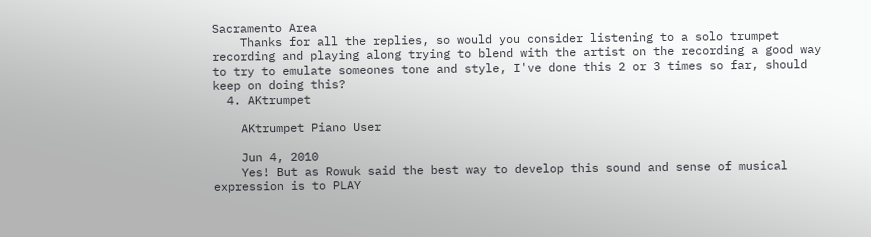Sacramento Area
    Thanks for all the replies, so would you consider listening to a solo trumpet recording and playing along trying to blend with the artist on the recording a good way to try to emulate someones tone and style, I've done this 2 or 3 times so far, should keep on doing this?
  4. AKtrumpet

    AKtrumpet Piano User

    Jun 4, 2010
    Yes! But as Rowuk said the best way to develop this sound and sense of musical expression is to PLAY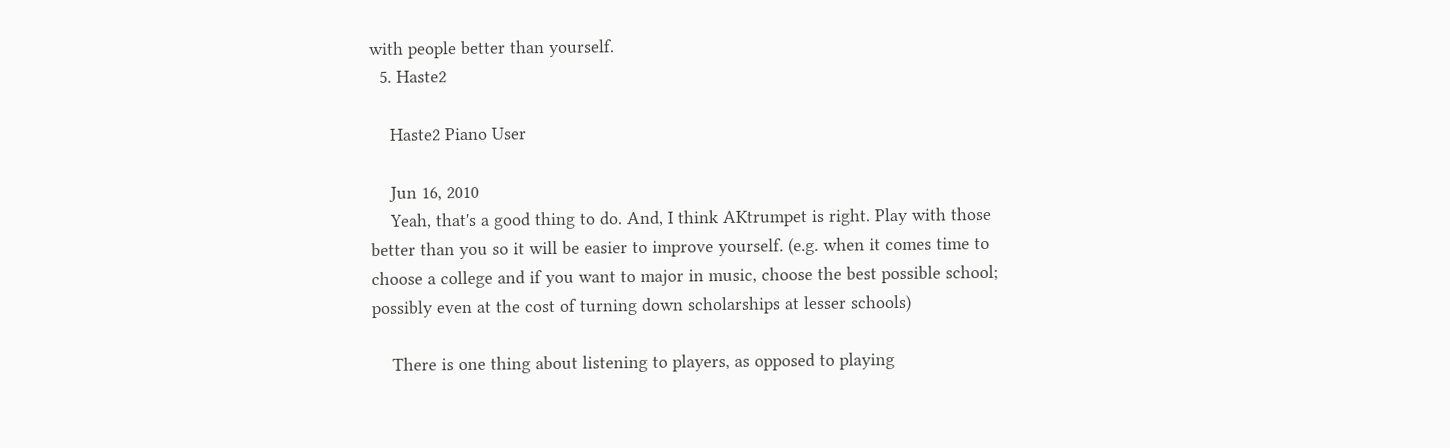with people better than yourself.
  5. Haste2

    Haste2 Piano User

    Jun 16, 2010
    Yeah, that's a good thing to do. And, I think AKtrumpet is right. Play with those better than you so it will be easier to improve yourself. (e.g. when it comes time to choose a college and if you want to major in music, choose the best possible school; possibly even at the cost of turning down scholarships at lesser schools)

    There is one thing about listening to players, as opposed to playing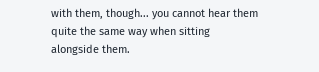with them, though... you cannot hear them quite the same way when sitting alongside them.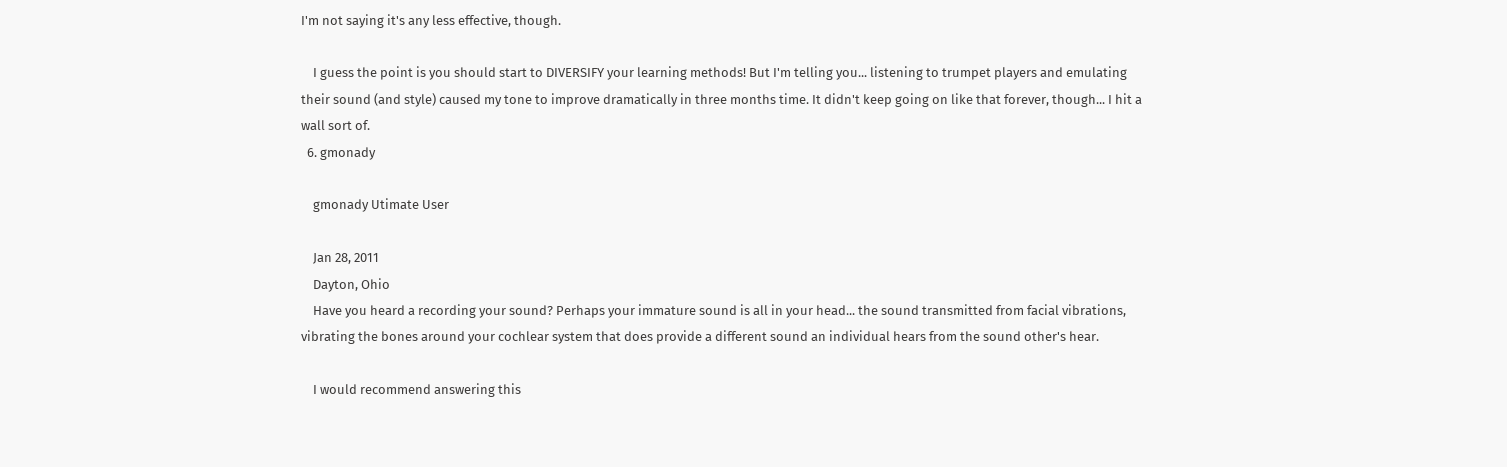I'm not saying it's any less effective, though.

    I guess the point is you should start to DIVERSIFY your learning methods! But I'm telling you... listening to trumpet players and emulating their sound (and style) caused my tone to improve dramatically in three months time. It didn't keep going on like that forever, though... I hit a wall sort of.
  6. gmonady

    gmonady Utimate User

    Jan 28, 2011
    Dayton, Ohio
    Have you heard a recording your sound? Perhaps your immature sound is all in your head... the sound transmitted from facial vibrations, vibrating the bones around your cochlear system that does provide a different sound an individual hears from the sound other's hear.

    I would recommend answering this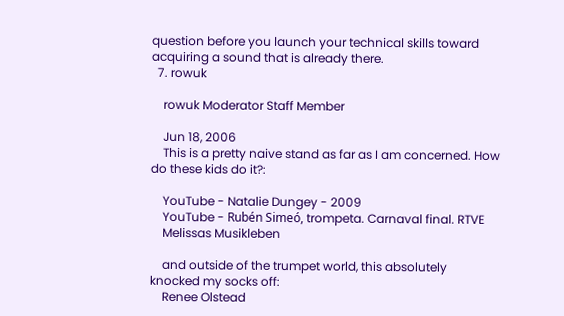question before you launch your technical skills toward acquiring a sound that is already there.
  7. rowuk

    rowuk Moderator Staff Member

    Jun 18, 2006
    This is a pretty naive stand as far as I am concerned. How do these kids do it?:

    YouTube - Natalie Dungey - 2009
    YouTube - Rubén Simeó, trompeta. Carnaval final. RTVE
    Melissas Musikleben

    and outside of the trumpet world, this absolutely knocked my socks off:
    Renee Olstead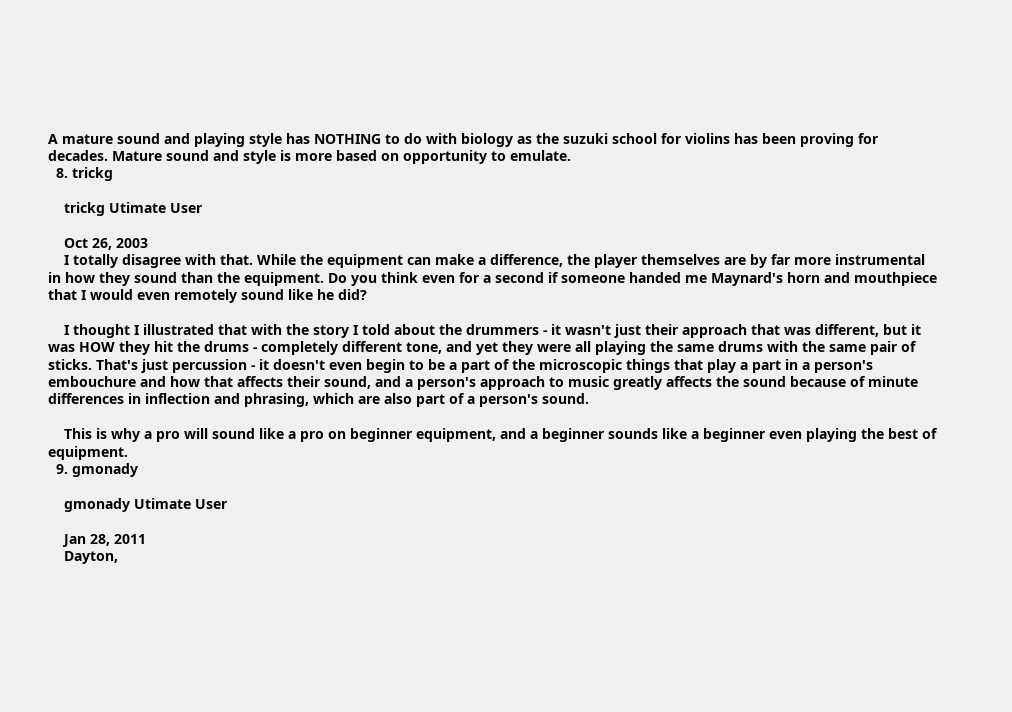A mature sound and playing style has NOTHING to do with biology as the suzuki school for violins has been proving for decades. Mature sound and style is more based on opportunity to emulate.
  8. trickg

    trickg Utimate User

    Oct 26, 2003
    I totally disagree with that. While the equipment can make a difference, the player themselves are by far more instrumental in how they sound than the equipment. Do you think even for a second if someone handed me Maynard's horn and mouthpiece that I would even remotely sound like he did?

    I thought I illustrated that with the story I told about the drummers - it wasn't just their approach that was different, but it was HOW they hit the drums - completely different tone, and yet they were all playing the same drums with the same pair of sticks. That's just percussion - it doesn't even begin to be a part of the microscopic things that play a part in a person's embouchure and how that affects their sound, and a person's approach to music greatly affects the sound because of minute differences in inflection and phrasing, which are also part of a person's sound.

    This is why a pro will sound like a pro on beginner equipment, and a beginner sounds like a beginner even playing the best of equipment.
  9. gmonady

    gmonady Utimate User

    Jan 28, 2011
    Dayton,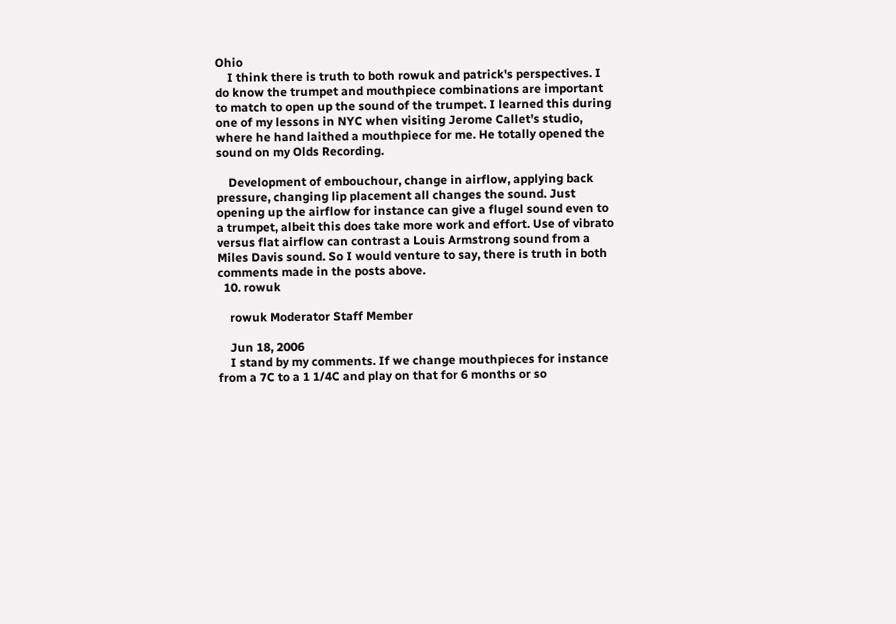Ohio
    I think there is truth to both rowuk and patrick's perspectives. I do know the trumpet and mouthpiece combinations are important to match to open up the sound of the trumpet. I learned this during one of my lessons in NYC when visiting Jerome Callet's studio, where he hand laithed a mouthpiece for me. He totally opened the sound on my Olds Recording.

    Development of embouchour, change in airflow, applying back pressure, changing lip placement all changes the sound. Just opening up the airflow for instance can give a flugel sound even to a trumpet, albeit this does take more work and effort. Use of vibrato versus flat airflow can contrast a Louis Armstrong sound from a Miles Davis sound. So I would venture to say, there is truth in both comments made in the posts above.
  10. rowuk

    rowuk Moderator Staff Member

    Jun 18, 2006
    I stand by my comments. If we change mouthpieces for instance from a 7C to a 1 1/4C and play on that for 6 months or so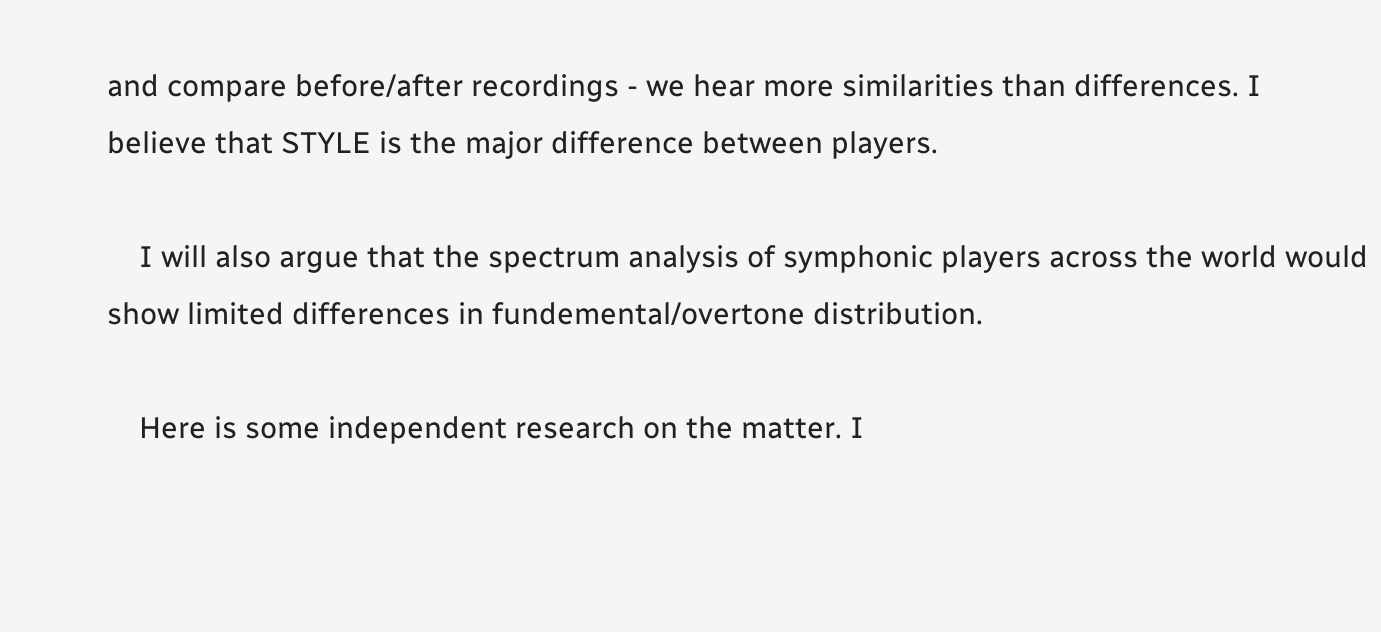and compare before/after recordings - we hear more similarities than differences. I believe that STYLE is the major difference between players.

    I will also argue that the spectrum analysis of symphonic players across the world would show limited differences in fundemental/overtone distribution.

    Here is some independent research on the matter. I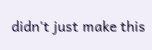didn't just make this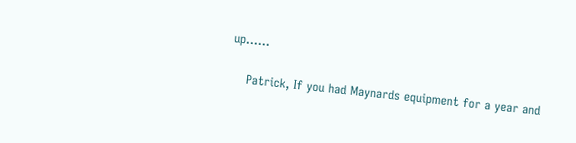up......

    Patrick, If you had Maynards equipment for a year and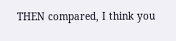THEN compared, I think you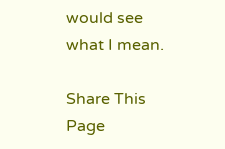would see what I mean.

Share This Page